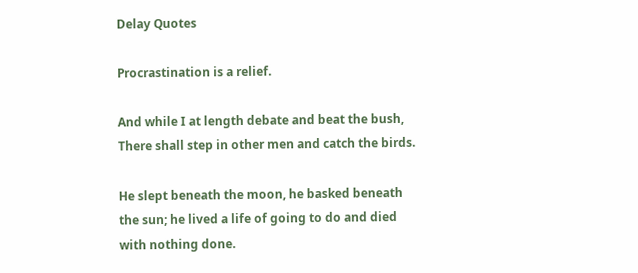Delay Quotes

Procrastination is a relief.

And while I at length debate and beat the bush, There shall step in other men and catch the birds.

He slept beneath the moon, he basked beneath the sun; he lived a life of going to do and died with nothing done.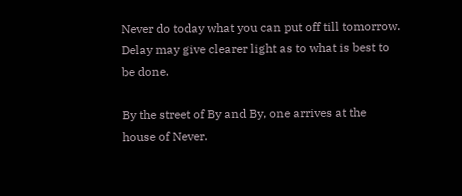Never do today what you can put off till tomorrow. Delay may give clearer light as to what is best to be done.

By the street of By and By, one arrives at the house of Never.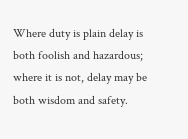Where duty is plain delay is both foolish and hazardous; where it is not, delay may be both wisdom and safety.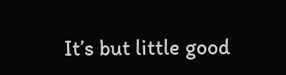It’s but little good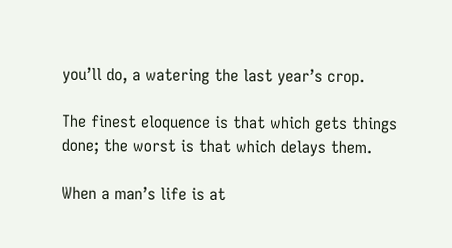you’ll do, a watering the last year’s crop.

The finest eloquence is that which gets things done; the worst is that which delays them.

When a man’s life is at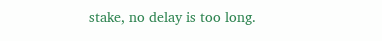stake, no delay is too long.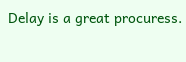Delay is a great procuress.